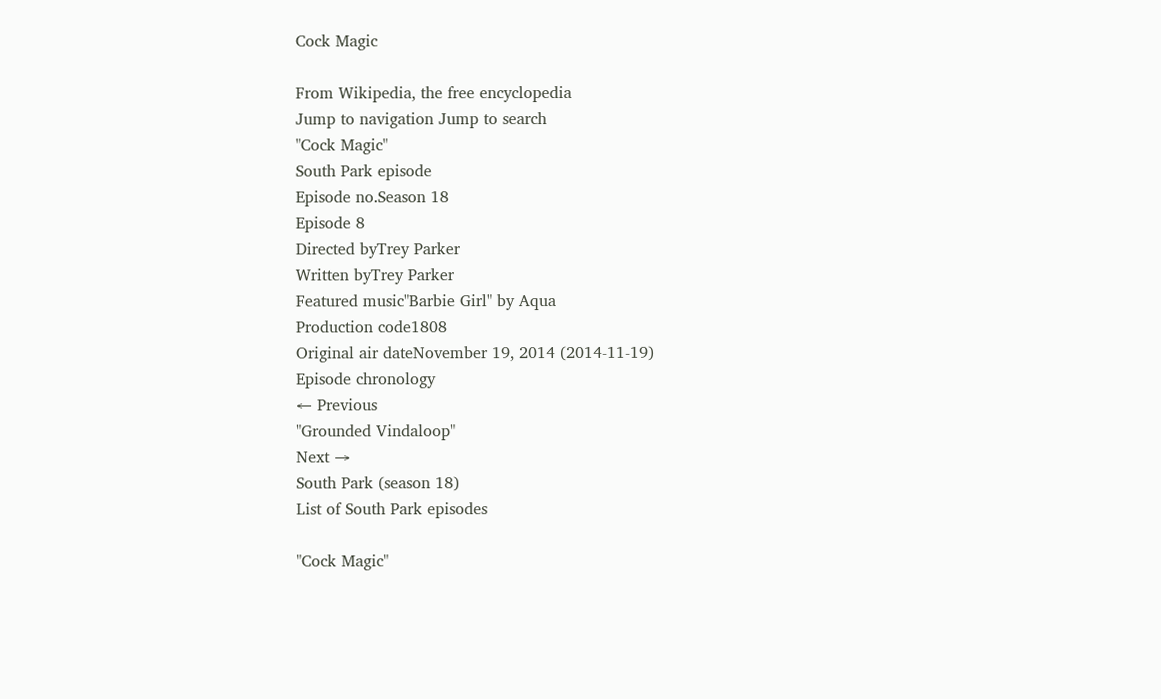Cock Magic

From Wikipedia, the free encyclopedia
Jump to navigation Jump to search
"Cock Magic"
South Park episode
Episode no.Season 18
Episode 8
Directed byTrey Parker
Written byTrey Parker
Featured music"Barbie Girl" by Aqua
Production code1808
Original air dateNovember 19, 2014 (2014-11-19)
Episode chronology
← Previous
"Grounded Vindaloop"
Next →
South Park (season 18)
List of South Park episodes

"Cock Magic"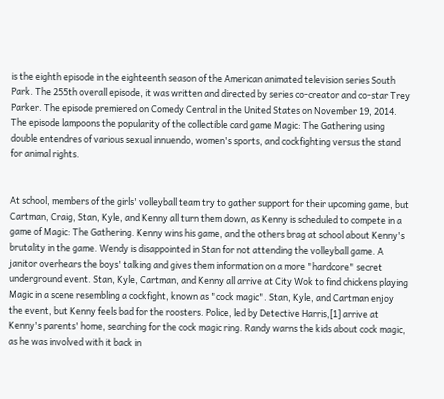is the eighth episode in the eighteenth season of the American animated television series South Park. The 255th overall episode, it was written and directed by series co-creator and co-star Trey Parker. The episode premiered on Comedy Central in the United States on November 19, 2014. The episode lampoons the popularity of the collectible card game Magic: The Gathering using double entendres of various sexual innuendo, women's sports, and cockfighting versus the stand for animal rights.


At school, members of the girls' volleyball team try to gather support for their upcoming game, but Cartman, Craig, Stan, Kyle, and Kenny all turn them down, as Kenny is scheduled to compete in a game of Magic: The Gathering. Kenny wins his game, and the others brag at school about Kenny's brutality in the game. Wendy is disappointed in Stan for not attending the volleyball game. A janitor overhears the boys' talking and gives them information on a more "hardcore" secret underground event. Stan, Kyle, Cartman, and Kenny all arrive at City Wok to find chickens playing Magic in a scene resembling a cockfight, known as "cock magic". Stan, Kyle, and Cartman enjoy the event, but Kenny feels bad for the roosters. Police, led by Detective Harris,[1] arrive at Kenny's parents' home, searching for the cock magic ring. Randy warns the kids about cock magic, as he was involved with it back in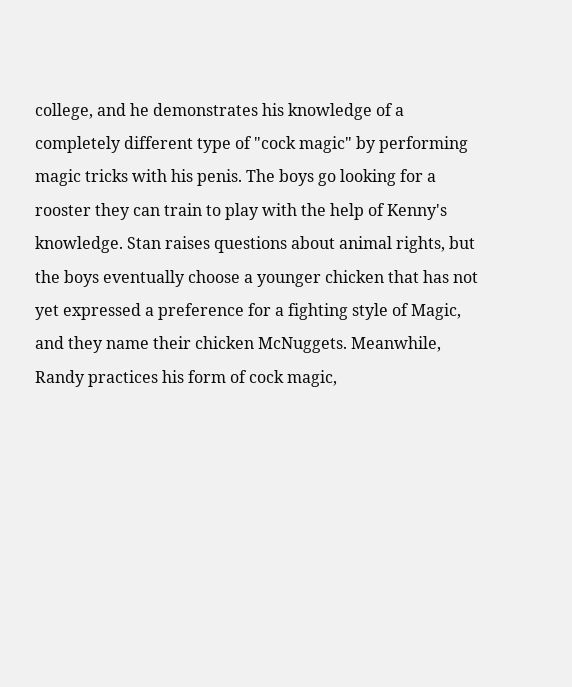college, and he demonstrates his knowledge of a completely different type of "cock magic" by performing magic tricks with his penis. The boys go looking for a rooster they can train to play with the help of Kenny's knowledge. Stan raises questions about animal rights, but the boys eventually choose a younger chicken that has not yet expressed a preference for a fighting style of Magic, and they name their chicken McNuggets. Meanwhile, Randy practices his form of cock magic,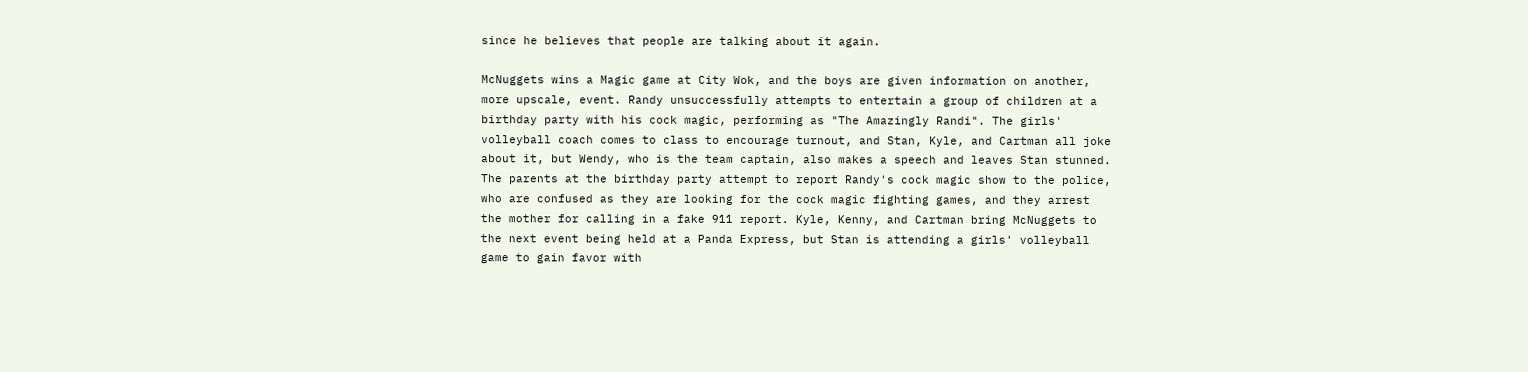since he believes that people are talking about it again.

McNuggets wins a Magic game at City Wok, and the boys are given information on another, more upscale, event. Randy unsuccessfully attempts to entertain a group of children at a birthday party with his cock magic, performing as "The Amazingly Randi". The girls' volleyball coach comes to class to encourage turnout, and Stan, Kyle, and Cartman all joke about it, but Wendy, who is the team captain, also makes a speech and leaves Stan stunned. The parents at the birthday party attempt to report Randy's cock magic show to the police, who are confused as they are looking for the cock magic fighting games, and they arrest the mother for calling in a fake 911 report. Kyle, Kenny, and Cartman bring McNuggets to the next event being held at a Panda Express, but Stan is attending a girls' volleyball game to gain favor with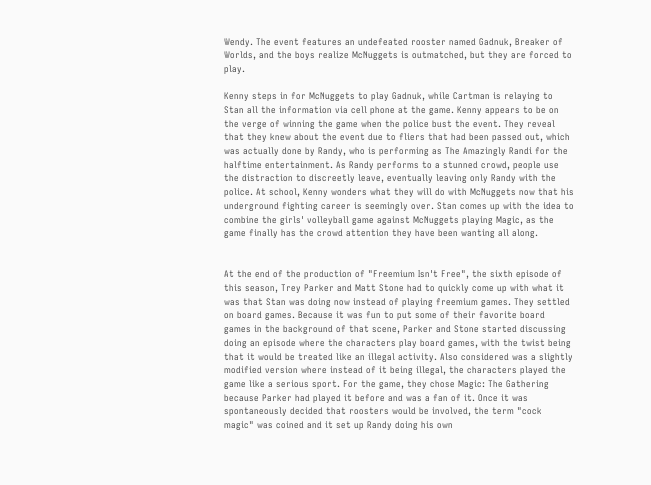Wendy. The event features an undefeated rooster named Gadnuk, Breaker of Worlds, and the boys realize McNuggets is outmatched, but they are forced to play.

Kenny steps in for McNuggets to play Gadnuk, while Cartman is relaying to Stan all the information via cell phone at the game. Kenny appears to be on the verge of winning the game when the police bust the event. They reveal that they knew about the event due to fliers that had been passed out, which was actually done by Randy, who is performing as The Amazingly Randi for the halftime entertainment. As Randy performs to a stunned crowd, people use the distraction to discreetly leave, eventually leaving only Randy with the police. At school, Kenny wonders what they will do with McNuggets now that his underground fighting career is seemingly over. Stan comes up with the idea to combine the girls' volleyball game against McNuggets playing Magic, as the game finally has the crowd attention they have been wanting all along.


At the end of the production of "Freemium Isn't Free", the sixth episode of this season, Trey Parker and Matt Stone had to quickly come up with what it was that Stan was doing now instead of playing freemium games. They settled on board games. Because it was fun to put some of their favorite board games in the background of that scene, Parker and Stone started discussing doing an episode where the characters play board games, with the twist being that it would be treated like an illegal activity. Also considered was a slightly modified version where instead of it being illegal, the characters played the game like a serious sport. For the game, they chose Magic: The Gathering because Parker had played it before and was a fan of it. Once it was spontaneously decided that roosters would be involved, the term "cock magic" was coined and it set up Randy doing his own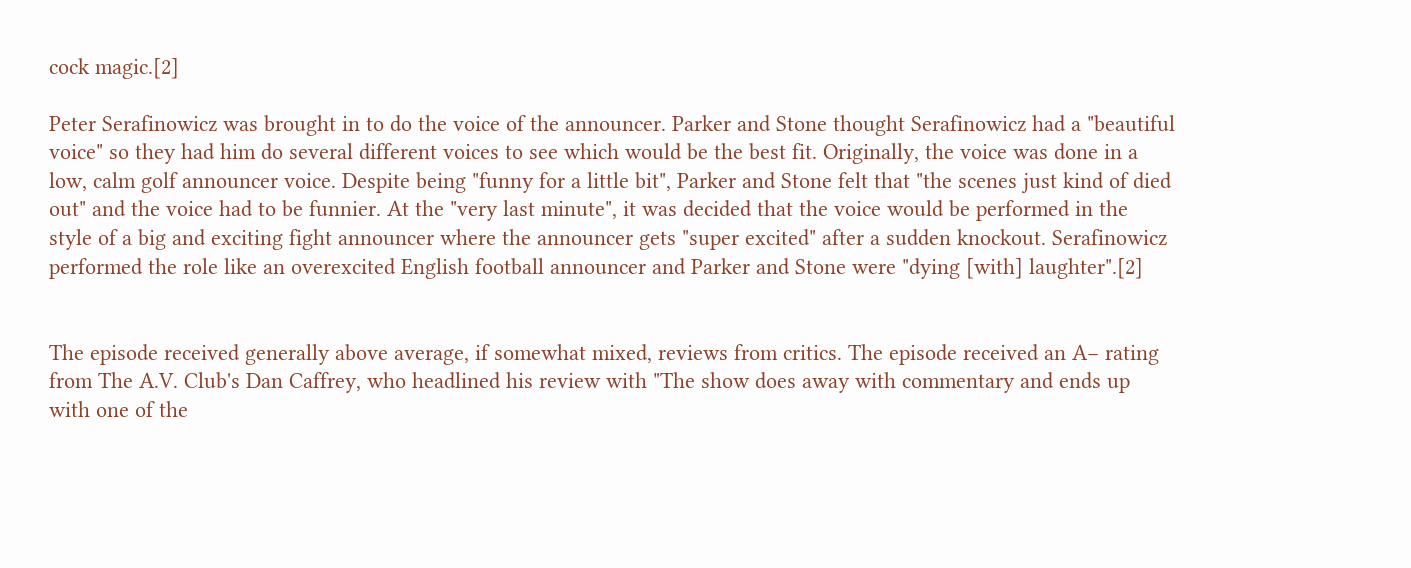cock magic.[2]

Peter Serafinowicz was brought in to do the voice of the announcer. Parker and Stone thought Serafinowicz had a "beautiful voice" so they had him do several different voices to see which would be the best fit. Originally, the voice was done in a low, calm golf announcer voice. Despite being "funny for a little bit", Parker and Stone felt that "the scenes just kind of died out" and the voice had to be funnier. At the "very last minute", it was decided that the voice would be performed in the style of a big and exciting fight announcer where the announcer gets "super excited" after a sudden knockout. Serafinowicz performed the role like an overexcited English football announcer and Parker and Stone were "dying [with] laughter".[2]


The episode received generally above average, if somewhat mixed, reviews from critics. The episode received an A− rating from The A.V. Club's Dan Caffrey, who headlined his review with "The show does away with commentary and ends up with one of the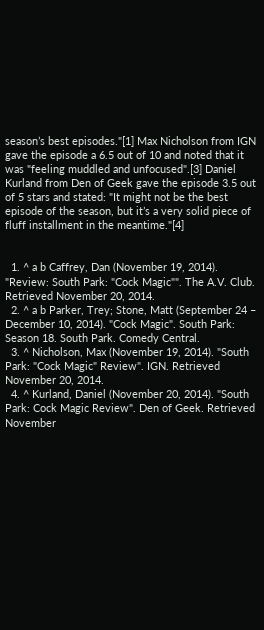season’s best episodes."[1] Max Nicholson from IGN gave the episode a 6.5 out of 10 and noted that it was "feeling muddled and unfocused".[3] Daniel Kurland from Den of Geek gave the episode 3.5 out of 5 stars and stated: "It might not be the best episode of the season, but it’s a very solid piece of fluff installment in the meantime."[4]


  1. ^ a b Caffrey, Dan (November 19, 2014). "Review: South Park: "Cock Magic"". The A.V. Club. Retrieved November 20, 2014.
  2. ^ a b Parker, Trey; Stone, Matt (September 24 – December 10, 2014). "Cock Magic". South Park: Season 18. South Park. Comedy Central.
  3. ^ Nicholson, Max (November 19, 2014). "South Park: "Cock Magic" Review". IGN. Retrieved November 20, 2014.
  4. ^ Kurland, Daniel (November 20, 2014). "South Park: Cock Magic Review". Den of Geek. Retrieved November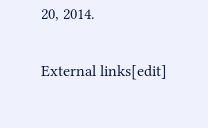20, 2014.

External links[edit]